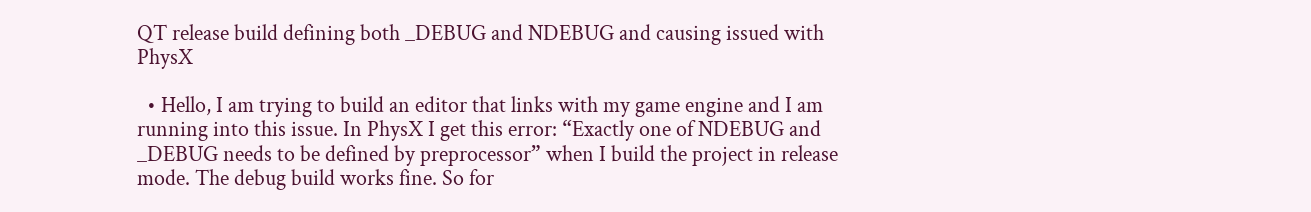QT release build defining both _DEBUG and NDEBUG and causing issued with PhysX

  • Hello, I am trying to build an editor that links with my game engine and I am running into this issue. In PhysX I get this error: “Exactly one of NDEBUG and _DEBUG needs to be defined by preprocessor” when I build the project in release mode. The debug build works fine. So for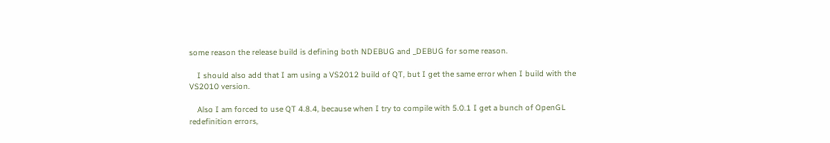some reason the release build is defining both NDEBUG and _DEBUG for some reason.

    I should also add that I am using a VS2012 build of QT, but I get the same error when I build with the VS2010 version.

    Also I am forced to use QT 4.8.4, because when I try to compile with 5.0.1 I get a bunch of OpenGL redefinition errors,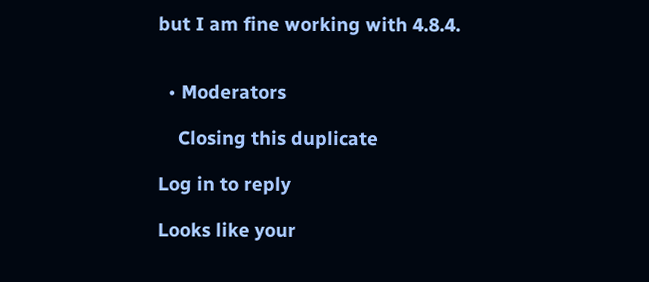but I am fine working with 4.8.4.


  • Moderators

    Closing this duplicate

Log in to reply

Looks like your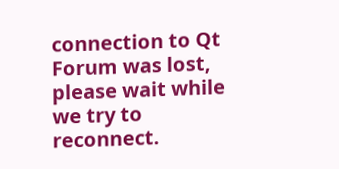connection to Qt Forum was lost, please wait while we try to reconnect.